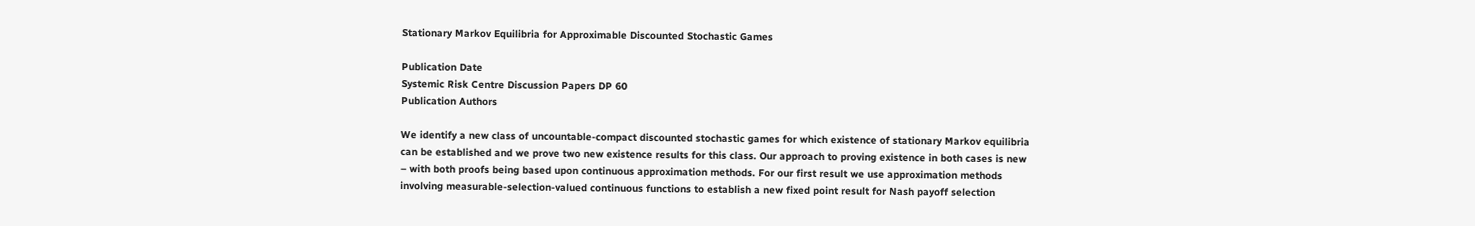Stationary Markov Equilibria for Approximable Discounted Stochastic Games

Publication Date
Systemic Risk Centre Discussion Papers DP 60
Publication Authors

We identify a new class of uncountable-compact discounted stochastic games for which existence of stationary Markov equilibria can be established and we prove two new existence results for this class. Our approach to proving existence in both cases is new – with both proofs being based upon continuous approximation methods. For our first result we use approximation methods involving measurable-selection-valued continuous functions to establish a new fixed point result for Nash payoff selection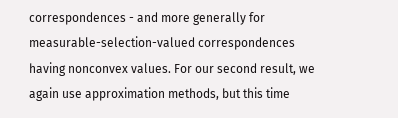correspondences - and more generally for measurable-selection-valued correspondences having nonconvex values. For our second result, we again use approximation methods, but this time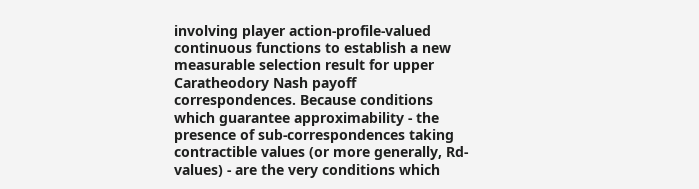involving player action-profile-valued continuous functions to establish a new measurable selection result for upper Caratheodory Nash payoff correspondences. Because conditions which guarantee approximability - the presence of sub-correspondences taking contractible values (or more generally, Rd-values) - are the very conditions which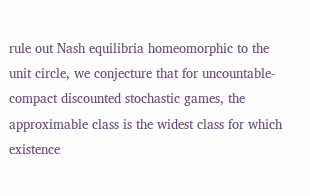rule out Nash equilibria homeomorphic to the unit circle, we conjecture that for uncountable-compact discounted stochastic games, the approximable class is the widest class for which existence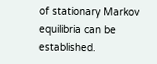of stationary Markov equilibria can be established.